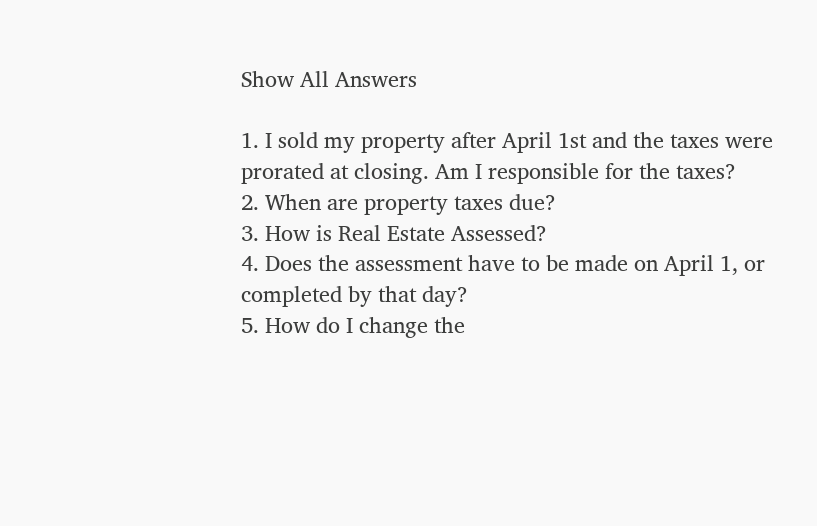Show All Answers

1. I sold my property after April 1st and the taxes were prorated at closing. Am I responsible for the taxes?
2. When are property taxes due?
3. How is Real Estate Assessed?
4. Does the assessment have to be made on April 1, or completed by that day?
5. How do I change the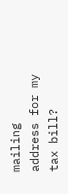mailing address for my tax bill?